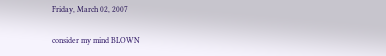Friday, March 02, 2007

consider my mind BLOWN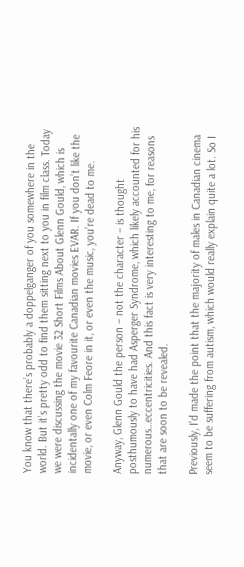You know that there’s probably a doppelganger of you somewhere in the world. But it’s pretty odd to find them sitting next to you in film class. Today we were discussing the movie 32 Short Films About Glenn Gould, which is incidentally one of my favourite Canadian movies EVAR. If you don’t like the movie, or even Colm Feore in it, or even the music, you’re dead to me.

Anyway, Glenn Gould the person – not the character – is thought posthumously to have had Asperger Syndrome, which likely accounted for his numerous…eccentricities. And this fact is very interesting to me, for reasons that are soon to be revealed.

Previously, I’d made the point that the majority of males in Canadian cinema seem to be suffering from autism, which would really explain quite a lot. So I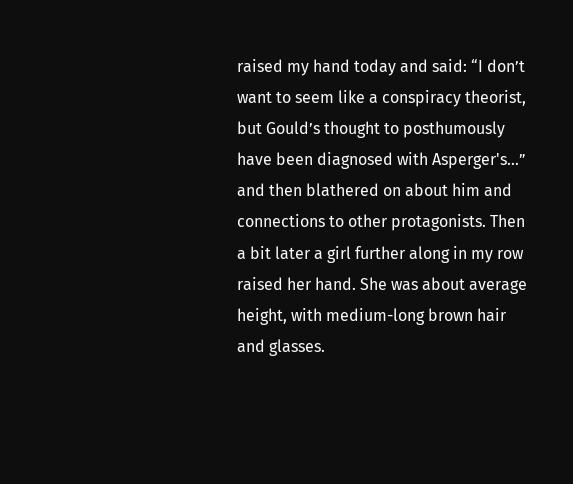raised my hand today and said: “I don’t want to seem like a conspiracy theorist, but Gould’s thought to posthumously have been diagnosed with Asperger's…” and then blathered on about him and connections to other protagonists. Then a bit later a girl further along in my row raised her hand. She was about average height, with medium-long brown hair and glasses.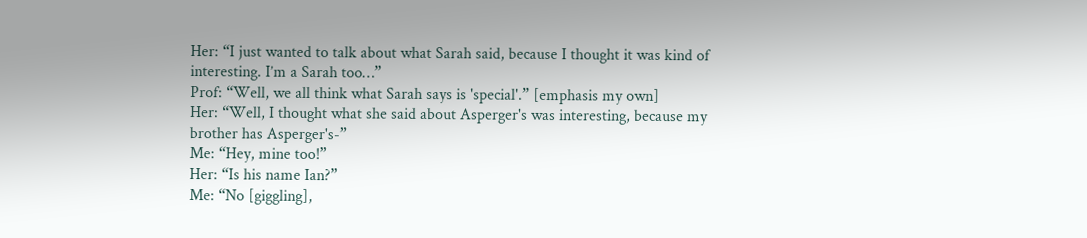Her: “I just wanted to talk about what Sarah said, because I thought it was kind of interesting. I’m a Sarah too…”
Prof: “Well, we all think what Sarah says is 'special'.” [emphasis my own]
Her: “Well, I thought what she said about Asperger's was interesting, because my brother has Asperger's-”
Me: “Hey, mine too!”
Her: “Is his name Ian?”
Me: “No [giggling],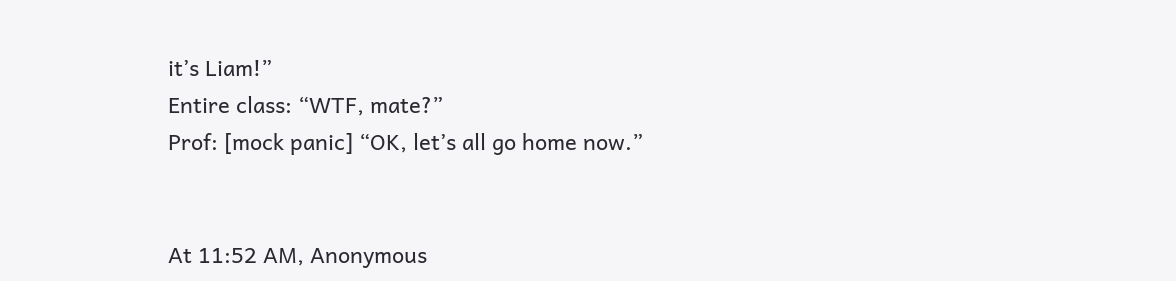it’s Liam!”
Entire class: “WTF, mate?”
Prof: [mock panic] “OK, let’s all go home now.”


At 11:52 AM, Anonymous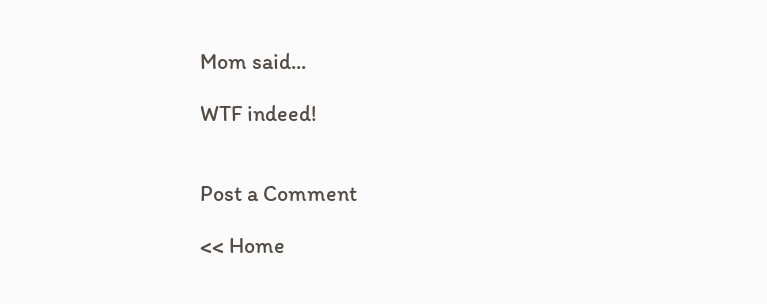Mom said...

WTF indeed!


Post a Comment

<< Home